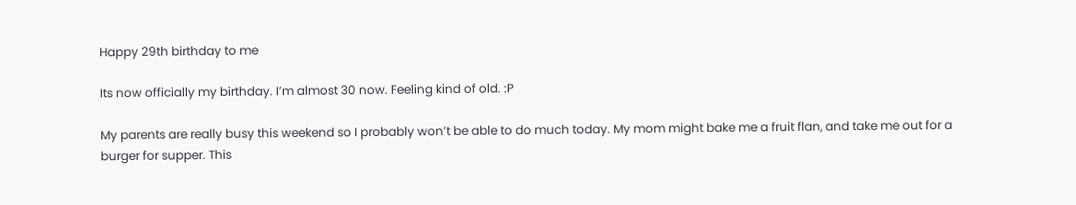Happy 29th birthday to me

Its now officially my birthday. I’m almost 30 now. Feeling kind of old. :P

My parents are really busy this weekend so I probably won’t be able to do much today. My mom might bake me a fruit flan, and take me out for a burger for supper. This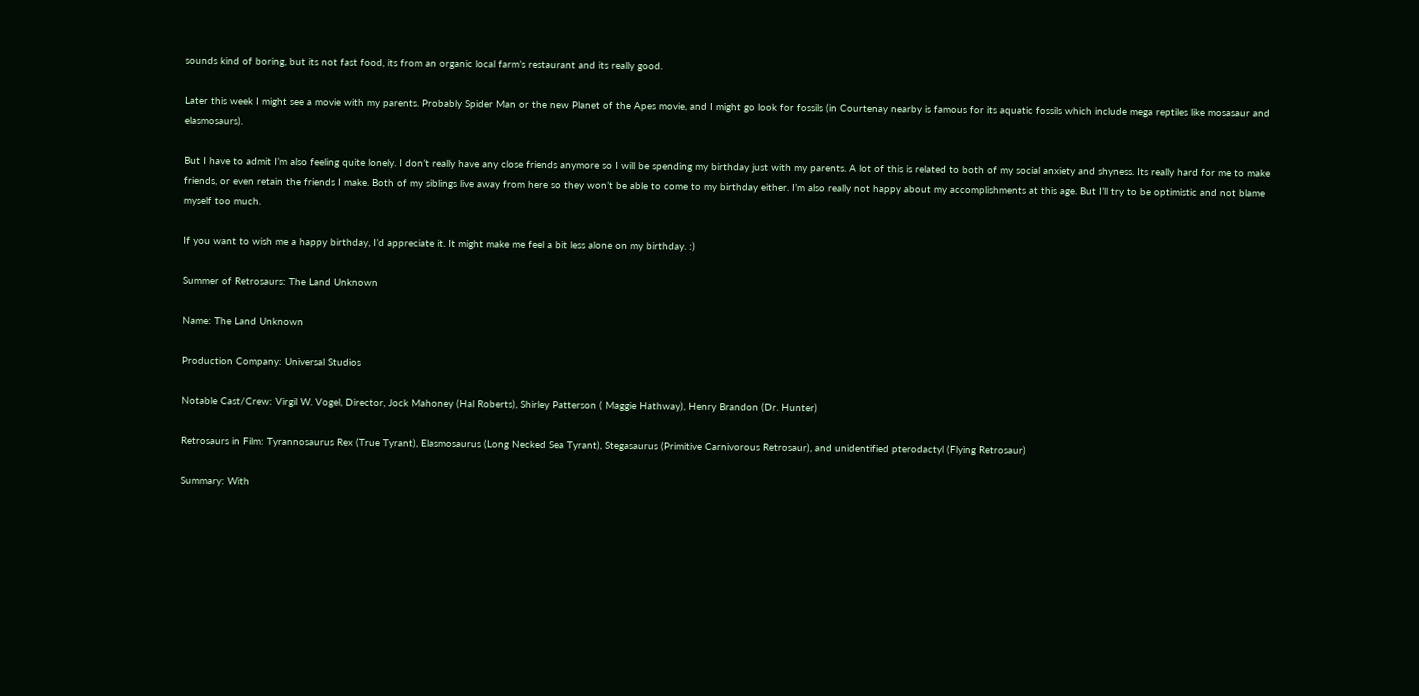sounds kind of boring, but its not fast food, its from an organic local farm’s restaurant and its really good.

Later this week I might see a movie with my parents. Probably Spider Man or the new Planet of the Apes movie, and I might go look for fossils (in Courtenay nearby is famous for its aquatic fossils which include mega reptiles like mosasaur and elasmosaurs).

But I have to admit I’m also feeling quite lonely. I don’t really have any close friends anymore so I will be spending my birthday just with my parents. A lot of this is related to both of my social anxiety and shyness. Its really hard for me to make friends, or even retain the friends I make. Both of my siblings live away from here so they won’t be able to come to my birthday either. I’m also really not happy about my accomplishments at this age. But I’ll try to be optimistic and not blame myself too much.

If you want to wish me a happy birthday, I’d appreciate it. It might make me feel a bit less alone on my birthday. :)

Summer of Retrosaurs: The Land Unknown

Name: The Land Unknown

Production Company: Universal Studios

Notable Cast/Crew: Virgil W. Vogel, Director, Jock Mahoney (Hal Roberts), Shirley Patterson ( Maggie Hathway), Henry Brandon (Dr. Hunter)

Retrosaurs in Film: Tyrannosaurus Rex (True Tyrant), Elasmosaurus (Long Necked Sea Tyrant), Stegasaurus (Primitive Carnivorous Retrosaur), and unidentified pterodactyl (Flying Retrosaur)

Summary: With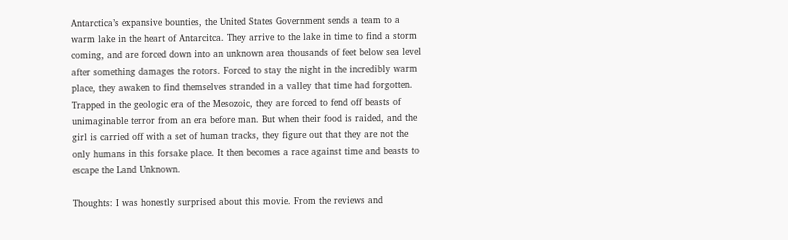Antarctica’s expansive bounties, the United States Government sends a team to a warm lake in the heart of Antarcitca. They arrive to the lake in time to find a storm coming, and are forced down into an unknown area thousands of feet below sea level after something damages the rotors. Forced to stay the night in the incredibly warm place, they awaken to find themselves stranded in a valley that time had forgotten. Trapped in the geologic era of the Mesozoic, they are forced to fend off beasts of unimaginable terror from an era before man. But when their food is raided, and the girl is carried off with a set of human tracks, they figure out that they are not the only humans in this forsake place. It then becomes a race against time and beasts to escape the Land Unknown.

Thoughts: I was honestly surprised about this movie. From the reviews and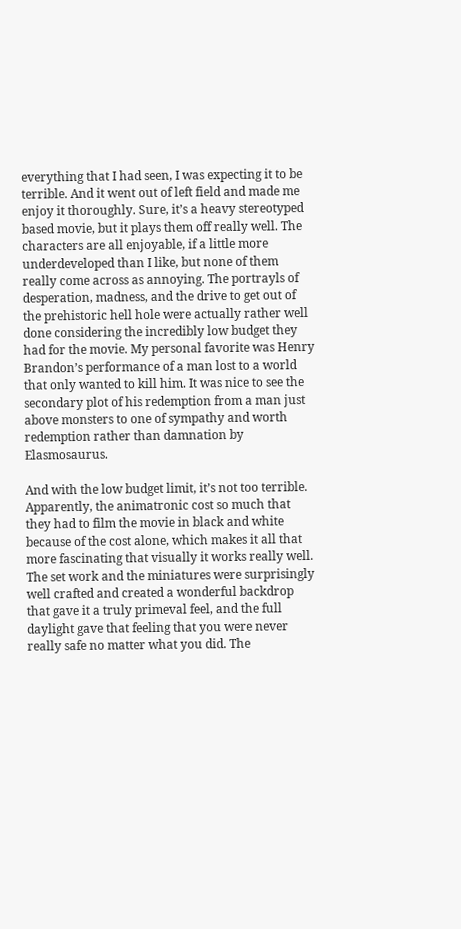everything that I had seen, I was expecting it to be terrible. And it went out of left field and made me enjoy it thoroughly. Sure, it’s a heavy stereotyped based movie, but it plays them off really well. The characters are all enjoyable, if a little more underdeveloped than I like, but none of them really come across as annoying. The portrayls of desperation, madness, and the drive to get out of the prehistoric hell hole were actually rather well done considering the incredibly low budget they had for the movie. My personal favorite was Henry Brandon’s performance of a man lost to a world that only wanted to kill him. It was nice to see the secondary plot of his redemption from a man just above monsters to one of sympathy and worth redemption rather than damnation by Elasmosaurus.

And with the low budget limit, it’s not too terrible. Apparently, the animatronic cost so much that they had to film the movie in black and white because of the cost alone, which makes it all that more fascinating that visually it works really well. The set work and the miniatures were surprisingly well crafted and created a wonderful backdrop that gave it a truly primeval feel, and the full daylight gave that feeling that you were never really safe no matter what you did. The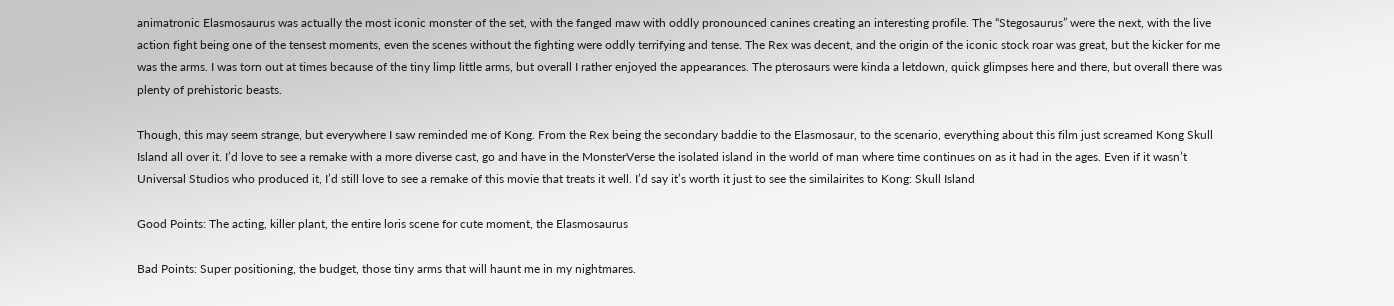animatronic Elasmosaurus was actually the most iconic monster of the set, with the fanged maw with oddly pronounced canines creating an interesting profile. The “Stegosaurus” were the next, with the live action fight being one of the tensest moments, even the scenes without the fighting were oddly terrifying and tense. The Rex was decent, and the origin of the iconic stock roar was great, but the kicker for me was the arms. I was torn out at times because of the tiny limp little arms, but overall I rather enjoyed the appearances. The pterosaurs were kinda a letdown, quick glimpses here and there, but overall there was plenty of prehistoric beasts.

Though, this may seem strange, but everywhere I saw reminded me of Kong. From the Rex being the secondary baddie to the Elasmosaur, to the scenario, everything about this film just screamed Kong Skull Island all over it. I’d love to see a remake with a more diverse cast, go and have in the MonsterVerse the isolated island in the world of man where time continues on as it had in the ages. Even if it wasn’t Universal Studios who produced it, I’d still love to see a remake of this movie that treats it well. I’d say it’s worth it just to see the similairites to Kong: Skull Island

Good Points: The acting, killer plant, the entire loris scene for cute moment, the Elasmosaurus

Bad Points: Super positioning, the budget, those tiny arms that will haunt me in my nightmares.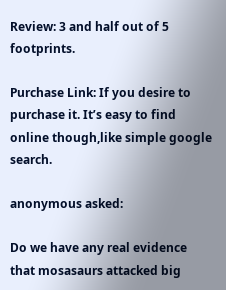Review: 3 and half out of 5 footprints.

Purchase Link: If you desire to purchase it. It’s easy to find online though,like simple google search.

anonymous asked:

Do we have any real evidence that mosasaurs attacked big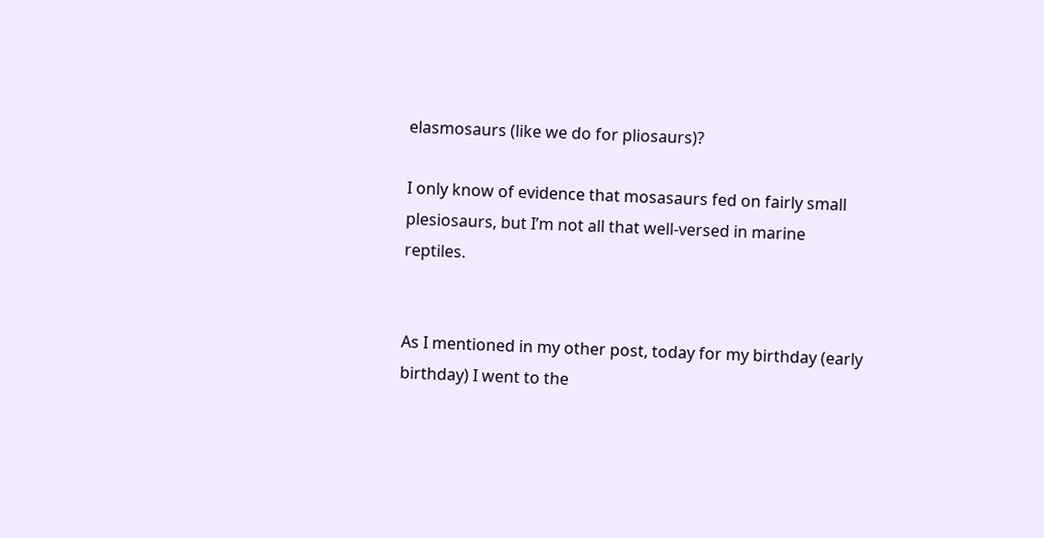elasmosaurs (like we do for pliosaurs)?

I only know of evidence that mosasaurs fed on fairly small plesiosaurs, but I’m not all that well-versed in marine reptiles.


As I mentioned in my other post, today for my birthday (early birthday) I went to the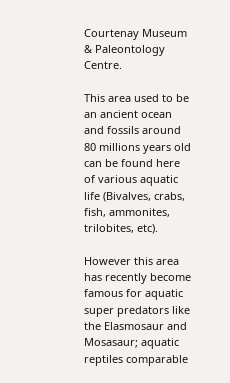Courtenay Museum & Paleontology Centre.

This area used to be an ancient ocean and fossils around 80 millions years old can be found here of various aquatic life (Bivalves, crabs, fish, ammonites, trilobites, etc).

However this area has recently become famous for aquatic super predators like the Elasmosaur and Mosasaur; aquatic reptiles comparable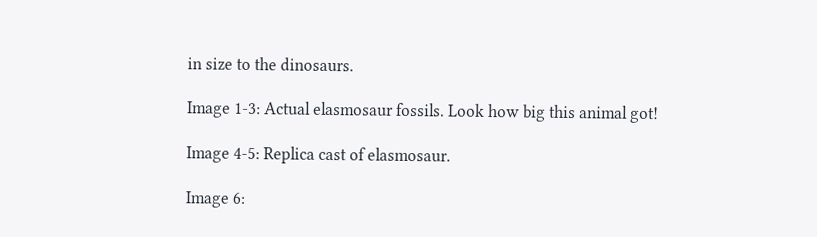in size to the dinosaurs.

Image 1-3: Actual elasmosaur fossils. Look how big this animal got!

Image 4-5: Replica cast of elasmosaur.

Image 6: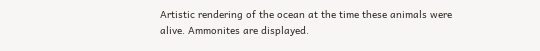Artistic rendering of the ocean at the time these animals were alive. Ammonites are displayed.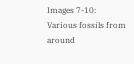Images 7-10: Various fossils from around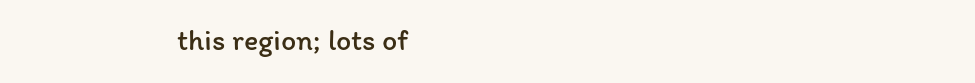this region; lots of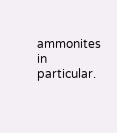ammonites in particular.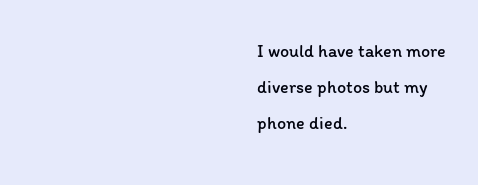I would have taken more diverse photos but my phone died.